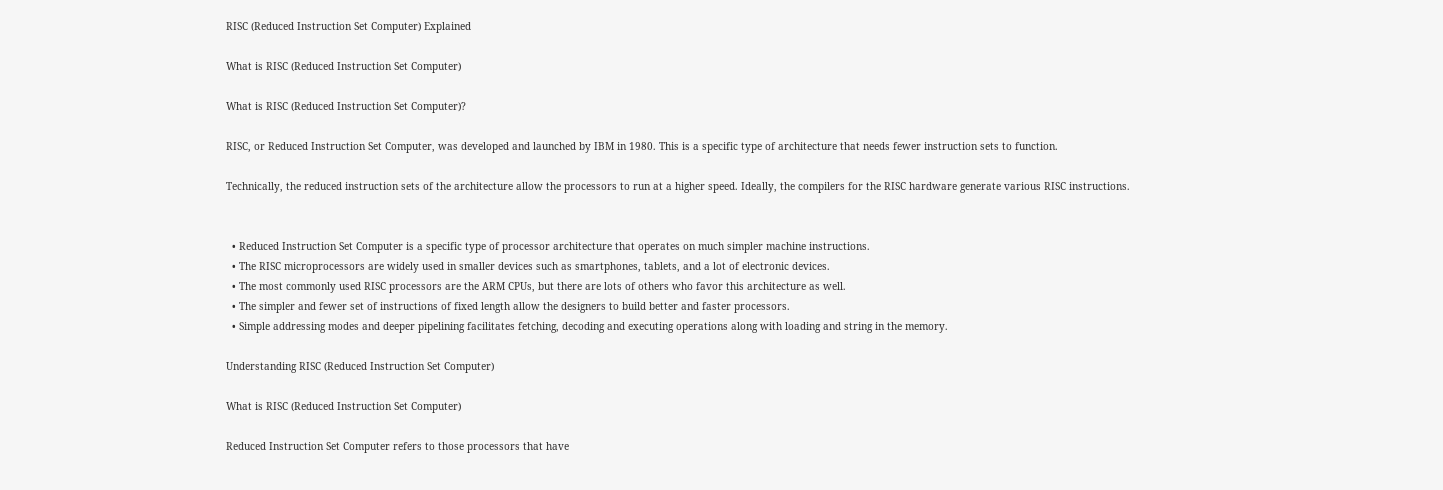RISC (Reduced Instruction Set Computer) Explained

What is RISC (Reduced Instruction Set Computer)

What is RISC (Reduced Instruction Set Computer)?

RISC, or Reduced Instruction Set Computer, was developed and launched by IBM in 1980. This is a specific type of architecture that needs fewer instruction sets to function.

Technically, the reduced instruction sets of the architecture allow the processors to run at a higher speed. Ideally, the compilers for the RISC hardware generate various RISC instructions.


  • Reduced Instruction Set Computer is a specific type of processor architecture that operates on much simpler machine instructions.
  • The RISC microprocessors are widely used in smaller devices such as smartphones, tablets, and a lot of electronic devices.
  • The most commonly used RISC processors are the ARM CPUs, but there are lots of others who favor this architecture as well.
  • The simpler and fewer set of instructions of fixed length allow the designers to build better and faster processors.
  • Simple addressing modes and deeper pipelining facilitates fetching, decoding and executing operations along with loading and string in the memory.

Understanding RISC (Reduced Instruction Set Computer)

What is RISC (Reduced Instruction Set Computer)

Reduced Instruction Set Computer refers to those processors that have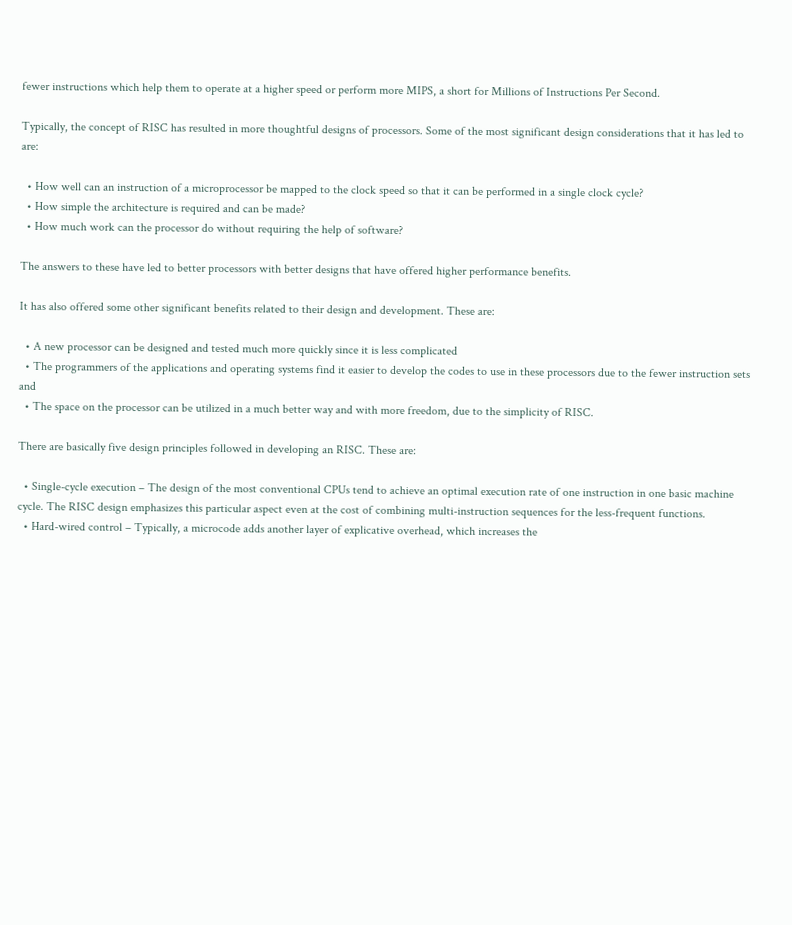fewer instructions which help them to operate at a higher speed or perform more MIPS, a short for Millions of Instructions Per Second.

Typically, the concept of RISC has resulted in more thoughtful designs of processors. Some of the most significant design considerations that it has led to are:

  • How well can an instruction of a microprocessor be mapped to the clock speed so that it can be performed in a single clock cycle?
  • How simple the architecture is required and can be made?
  • How much work can the processor do without requiring the help of software?

The answers to these have led to better processors with better designs that have offered higher performance benefits.

It has also offered some other significant benefits related to their design and development. These are:

  • A new processor can be designed and tested much more quickly since it is less complicated
  • The programmers of the applications and operating systems find it easier to develop the codes to use in these processors due to the fewer instruction sets and
  • The space on the processor can be utilized in a much better way and with more freedom, due to the simplicity of RISC.

There are basically five design principles followed in developing an RISC. These are:

  • Single-cycle execution – The design of the most conventional CPUs tend to achieve an optimal execution rate of one instruction in one basic machine cycle. The RISC design emphasizes this particular aspect even at the cost of combining multi-instruction sequences for the less-frequent functions.
  • Hard-wired control – Typically, a microcode adds another layer of explicative overhead, which increases the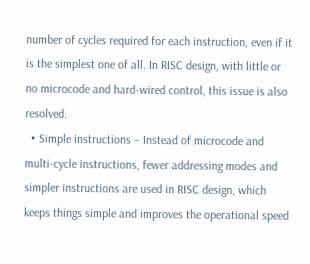number of cycles required for each instruction, even if it is the simplest one of all. In RISC design, with little or no microcode and hard-wired control, this issue is also resolved.
  • Simple instructions – Instead of microcode and multi-cycle instructions, fewer addressing modes and simpler instructions are used in RISC design, which keeps things simple and improves the operational speed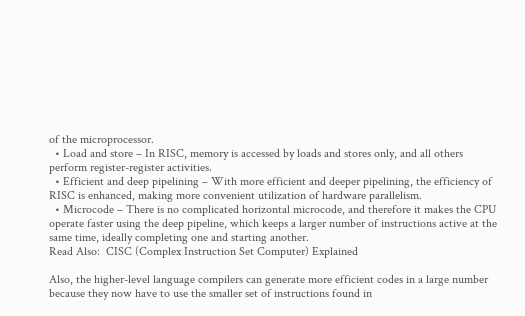of the microprocessor.
  • Load and store – In RISC, memory is accessed by loads and stores only, and all others perform register-register activities.
  • Efficient and deep pipelining – With more efficient and deeper pipelining, the efficiency of RISC is enhanced, making more convenient utilization of hardware parallelism.
  • Microcode – There is no complicated horizontal microcode, and therefore it makes the CPU operate faster using the deep pipeline, which keeps a larger number of instructions active at the same time, ideally completing one and starting another.
Read Also:  CISC (Complex Instruction Set Computer) Explained

Also, the higher-level language compilers can generate more efficient codes in a large number because they now have to use the smaller set of instructions found in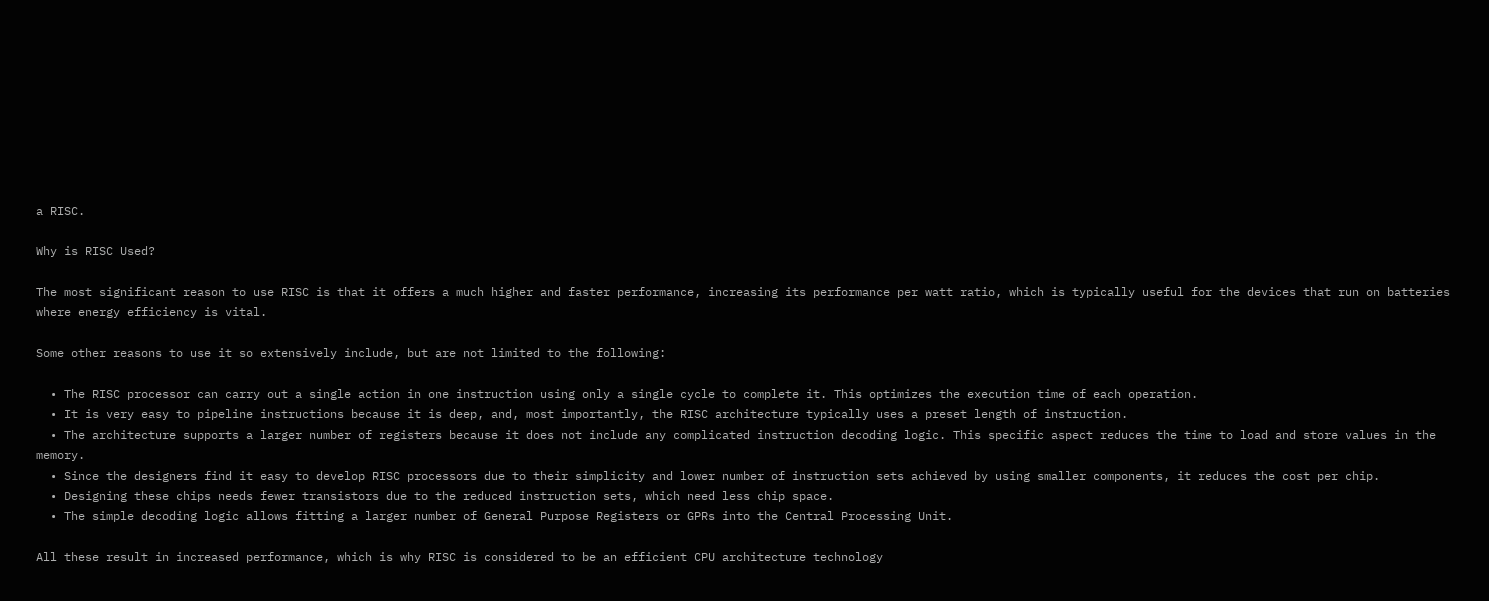a RISC.

Why is RISC Used?

The most significant reason to use RISC is that it offers a much higher and faster performance, increasing its performance per watt ratio, which is typically useful for the devices that run on batteries where energy efficiency is vital.

Some other reasons to use it so extensively include, but are not limited to the following:

  • The RISC processor can carry out a single action in one instruction using only a single cycle to complete it. This optimizes the execution time of each operation.
  • It is very easy to pipeline instructions because it is deep, and, most importantly, the RISC architecture typically uses a preset length of instruction.
  • The architecture supports a larger number of registers because it does not include any complicated instruction decoding logic. This specific aspect reduces the time to load and store values in the memory.
  • Since the designers find it easy to develop RISC processors due to their simplicity and lower number of instruction sets achieved by using smaller components, it reduces the cost per chip.
  • Designing these chips needs fewer transistors due to the reduced instruction sets, which need less chip space.
  • The simple decoding logic allows fitting a larger number of General Purpose Registers or GPRs into the Central Processing Unit.

All these result in increased performance, which is why RISC is considered to be an efficient CPU architecture technology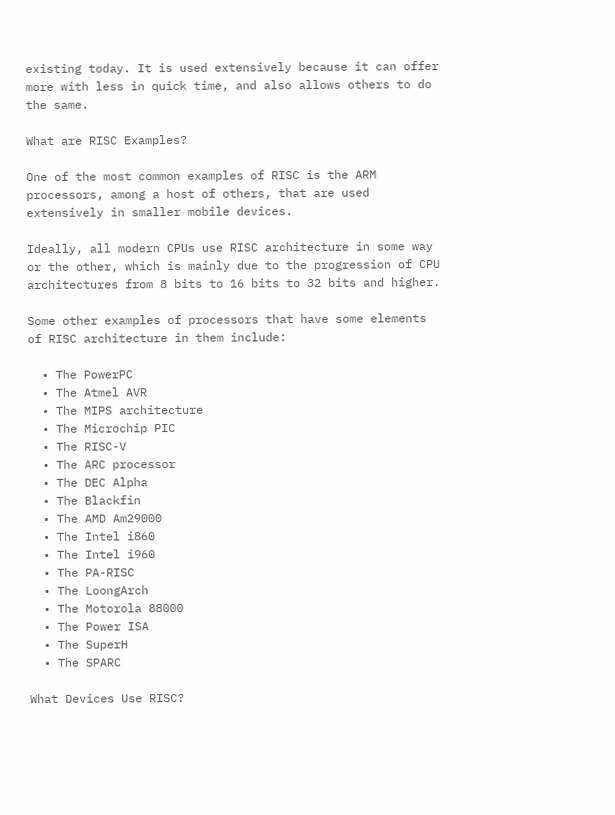existing today. It is used extensively because it can offer more with less in quick time, and also allows others to do the same.

What are RISC Examples?

One of the most common examples of RISC is the ARM processors, among a host of others, that are used extensively in smaller mobile devices.

Ideally, all modern CPUs use RISC architecture in some way or the other, which is mainly due to the progression of CPU architectures from 8 bits to 16 bits to 32 bits and higher.

Some other examples of processors that have some elements of RISC architecture in them include:

  • The PowerPC
  • The Atmel AVR
  • The MIPS architecture
  • The Microchip PIC
  • The RISC-V
  • The ARC processor
  • The DEC Alpha
  • The Blackfin
  • The AMD Am29000
  • The Intel i860
  • The Intel i960
  • The PA-RISC
  • The LoongArch
  • The Motorola 88000
  • The Power ISA
  • The SuperH
  • The SPARC

What Devices Use RISC?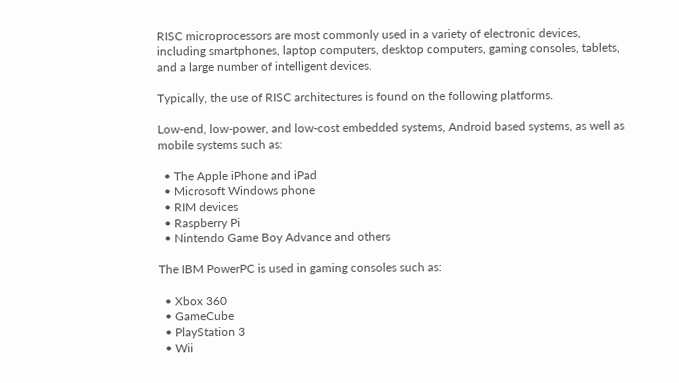RISC microprocessors are most commonly used in a variety of electronic devices, including smartphones, laptop computers, desktop computers, gaming consoles, tablets, and a large number of intelligent devices.

Typically, the use of RISC architectures is found on the following platforms.

Low-end, low-power, and low-cost embedded systems, Android based systems, as well as mobile systems such as:

  • The Apple iPhone and iPad
  • Microsoft Windows phone
  • RIM devices
  • Raspberry Pi
  • Nintendo Game Boy Advance and others

The IBM PowerPC is used in gaming consoles such as:

  • Xbox 360
  • GameCube
  • PlayStation 3
  • Wii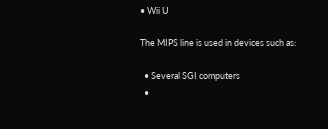• Wii U

The MIPS line is used in devices such as:

  • Several SGI computers
  •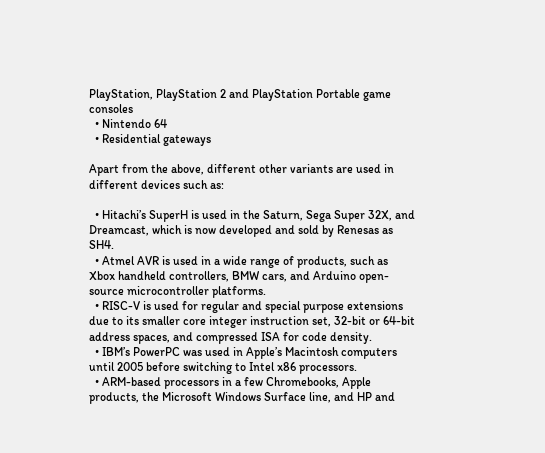PlayStation, PlayStation 2 and PlayStation Portable game consoles
  • Nintendo 64
  • Residential gateways

Apart from the above, different other variants are used in different devices such as:

  • Hitachi’s SuperH is used in the Saturn, Sega Super 32X, and Dreamcast, which is now developed and sold by Renesas as SH4.
  • Atmel AVR is used in a wide range of products, such as Xbox handheld controllers, BMW cars, and Arduino open-source microcontroller platforms.
  • RISC-V is used for regular and special purpose extensions due to its smaller core integer instruction set, 32-bit or 64-bit address spaces, and compressed ISA for code density.
  • IBM’s PowerPC was used in Apple’s Macintosh computers until 2005 before switching to Intel x86 processors.
  • ARM-based processors in a few Chromebooks, Apple products, the Microsoft Windows Surface line, and HP and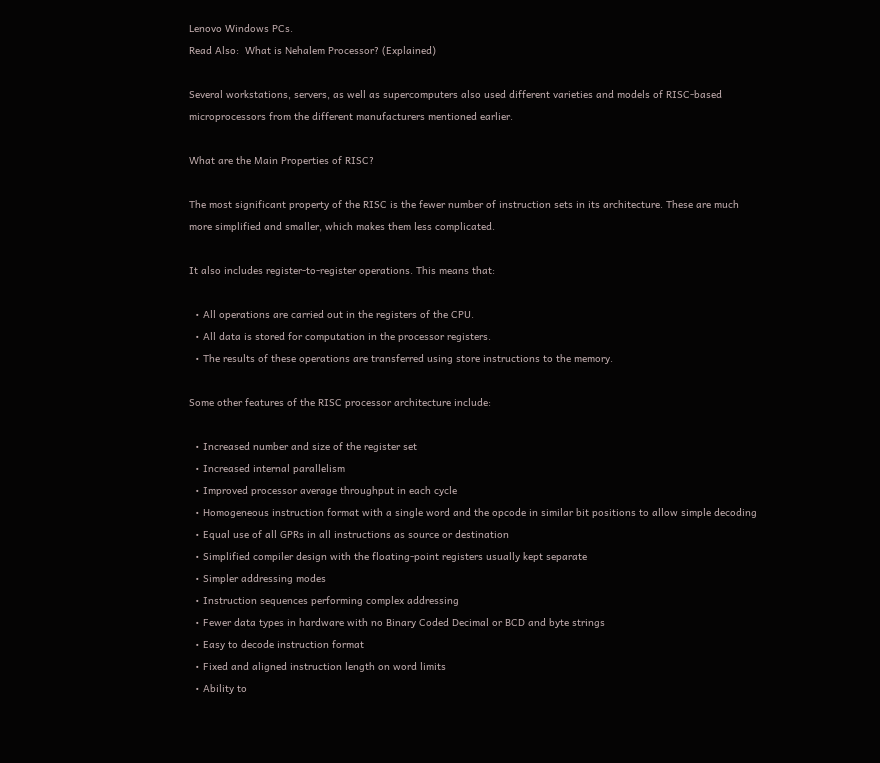Lenovo Windows PCs.
Read Also:  What is Nehalem Processor? (Explained)

Several workstations, servers, as well as supercomputers also used different varieties and models of RISC-based microprocessors from the different manufacturers mentioned earlier.

What are the Main Properties of RISC?

The most significant property of the RISC is the fewer number of instruction sets in its architecture. These are much more simplified and smaller, which makes them less complicated.

It also includes register-to-register operations. This means that:

  • All operations are carried out in the registers of the CPU.
  • All data is stored for computation in the processor registers.
  • The results of these operations are transferred using store instructions to the memory.

Some other features of the RISC processor architecture include:

  • Increased number and size of the register set
  • Increased internal parallelism
  • Improved processor average throughput in each cycle
  • Homogeneous instruction format with a single word and the opcode in similar bit positions to allow simple decoding
  • Equal use of all GPRs in all instructions as source or destination
  • Simplified compiler design with the floating-point registers usually kept separate
  • Simpler addressing modes
  • Instruction sequences performing complex addressing
  • Fewer data types in hardware with no Binary Coded Decimal or BCD and byte strings
  • Easy to decode instruction format
  • Fixed and aligned instruction length on word limits
  • Ability to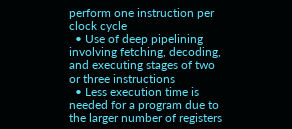perform one instruction per clock cycle
  • Use of deep pipelining involving fetching, decoding, and executing stages of two or three instructions
  • Less execution time is needed for a program due to the larger number of registers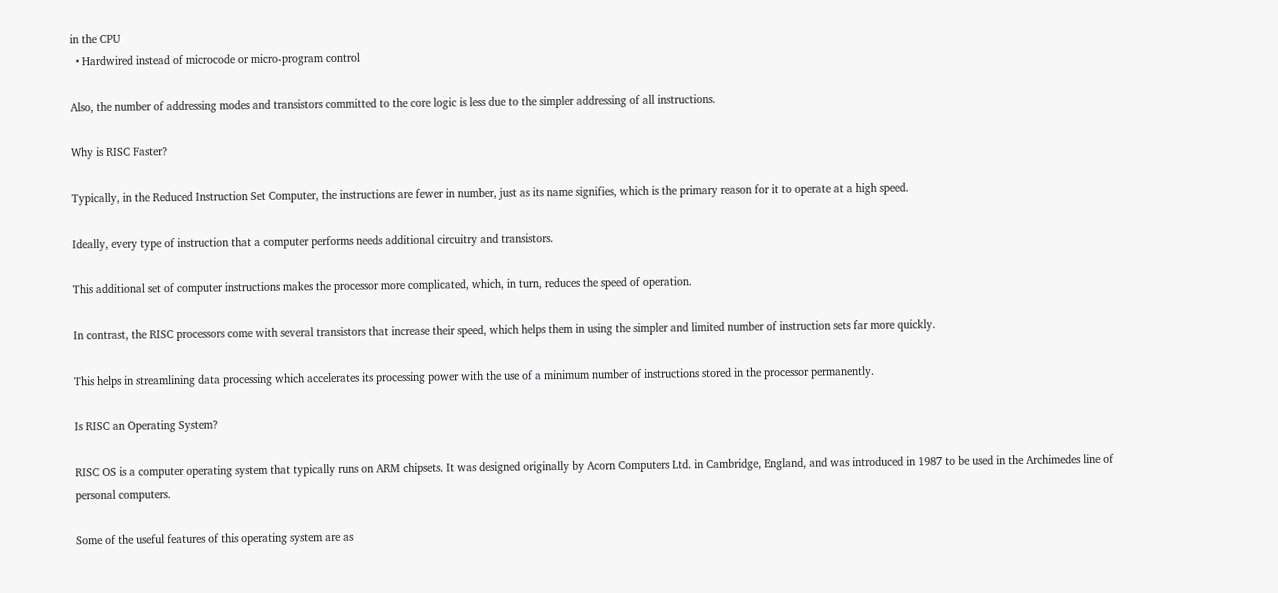in the CPU
  • Hardwired instead of microcode or micro-program control

Also, the number of addressing modes and transistors committed to the core logic is less due to the simpler addressing of all instructions.

Why is RISC Faster?

Typically, in the Reduced Instruction Set Computer, the instructions are fewer in number, just as its name signifies, which is the primary reason for it to operate at a high speed.

Ideally, every type of instruction that a computer performs needs additional circuitry and transistors.

This additional set of computer instructions makes the processor more complicated, which, in turn, reduces the speed of operation.

In contrast, the RISC processors come with several transistors that increase their speed, which helps them in using the simpler and limited number of instruction sets far more quickly.

This helps in streamlining data processing which accelerates its processing power with the use of a minimum number of instructions stored in the processor permanently.

Is RISC an Operating System?

RISC OS is a computer operating system that typically runs on ARM chipsets. It was designed originally by Acorn Computers Ltd. in Cambridge, England, and was introduced in 1987 to be used in the Archimedes line of personal computers.

Some of the useful features of this operating system are as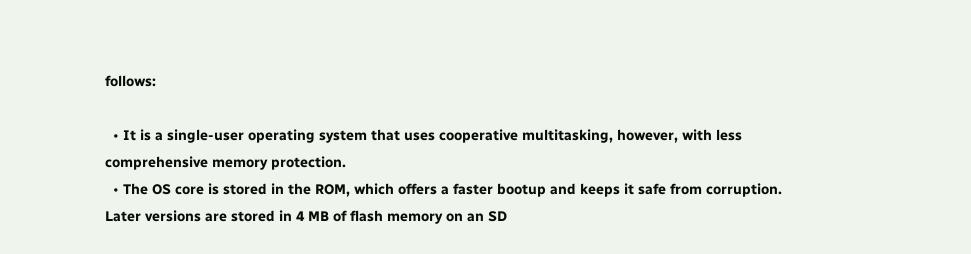follows:

  • It is a single-user operating system that uses cooperative multitasking, however, with less comprehensive memory protection.
  • The OS core is stored in the ROM, which offers a faster bootup and keeps it safe from corruption. Later versions are stored in 4 MB of flash memory on an SD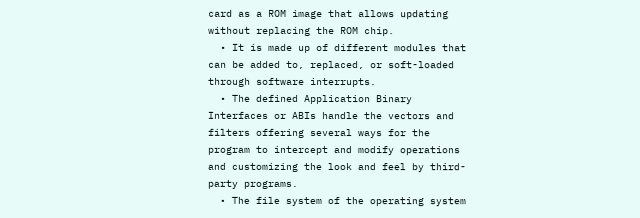card as a ROM image that allows updating without replacing the ROM chip.
  • It is made up of different modules that can be added to, replaced, or soft-loaded through software interrupts.
  • The defined Application Binary Interfaces or ABIs handle the vectors and filters offering several ways for the program to intercept and modify operations and customizing the look and feel by third-party programs.
  • The file system of the operating system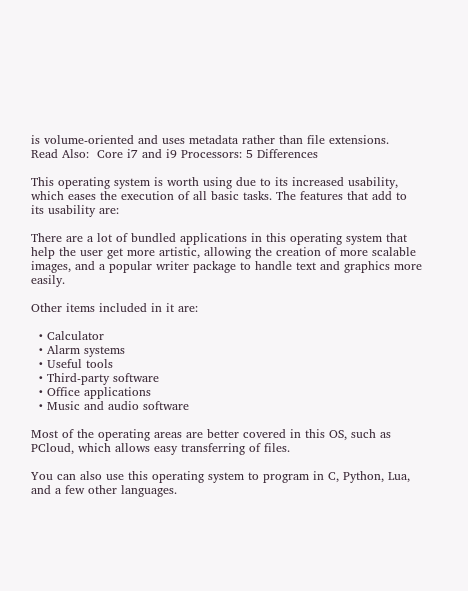is volume-oriented and uses metadata rather than file extensions.
Read Also:  Core i7 and i9 Processors: 5 Differences

This operating system is worth using due to its increased usability, which eases the execution of all basic tasks. The features that add to its usability are:

There are a lot of bundled applications in this operating system that help the user get more artistic, allowing the creation of more scalable images, and a popular writer package to handle text and graphics more easily.

Other items included in it are:

  • Calculator
  • Alarm systems
  • Useful tools
  • Third-party software
  • Office applications
  • Music and audio software

Most of the operating areas are better covered in this OS, such as PCloud, which allows easy transferring of files.

You can also use this operating system to program in C, Python, Lua, and a few other languages.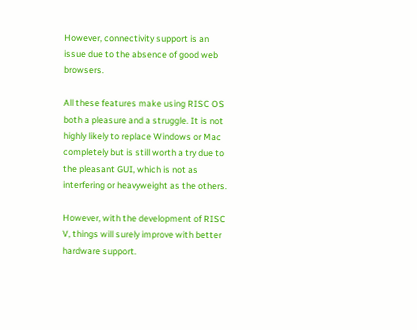However, connectivity support is an issue due to the absence of good web browsers.

All these features make using RISC OS both a pleasure and a struggle. It is not highly likely to replace Windows or Mac completely but is still worth a try due to the pleasant GUI, which is not as interfering or heavyweight as the others.

However, with the development of RISC V, things will surely improve with better hardware support.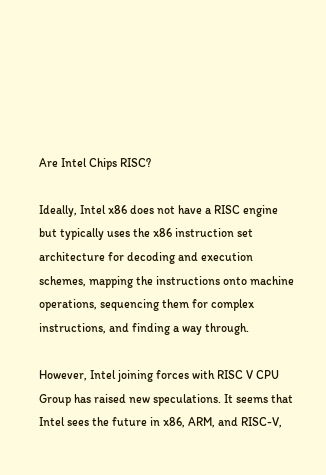Are Intel Chips RISC?

Ideally, Intel x86 does not have a RISC engine but typically uses the x86 instruction set architecture for decoding and execution schemes, mapping the instructions onto machine operations, sequencing them for complex instructions, and finding a way through.

However, Intel joining forces with RISC V CPU Group has raised new speculations. It seems that Intel sees the future in x86, ARM, and RISC-V,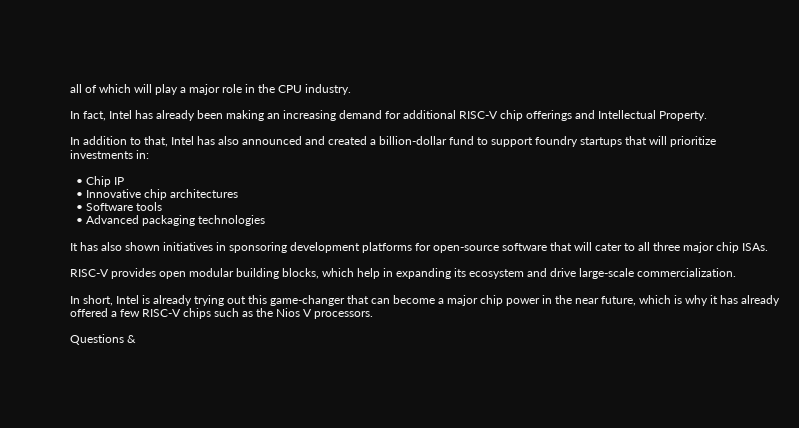all of which will play a major role in the CPU industry.

In fact, Intel has already been making an increasing demand for additional RISC-V chip offerings and Intellectual Property.

In addition to that, Intel has also announced and created a billion-dollar fund to support foundry startups that will prioritize investments in:

  • Chip IP
  • Innovative chip architectures
  • Software tools
  • Advanced packaging technologies

It has also shown initiatives in sponsoring development platforms for open-source software that will cater to all three major chip ISAs.

RISC-V provides open modular building blocks, which help in expanding its ecosystem and drive large-scale commercialization.

In short, Intel is already trying out this game-changer that can become a major chip power in the near future, which is why it has already offered a few RISC-V chips such as the Nios V processors.

Questions &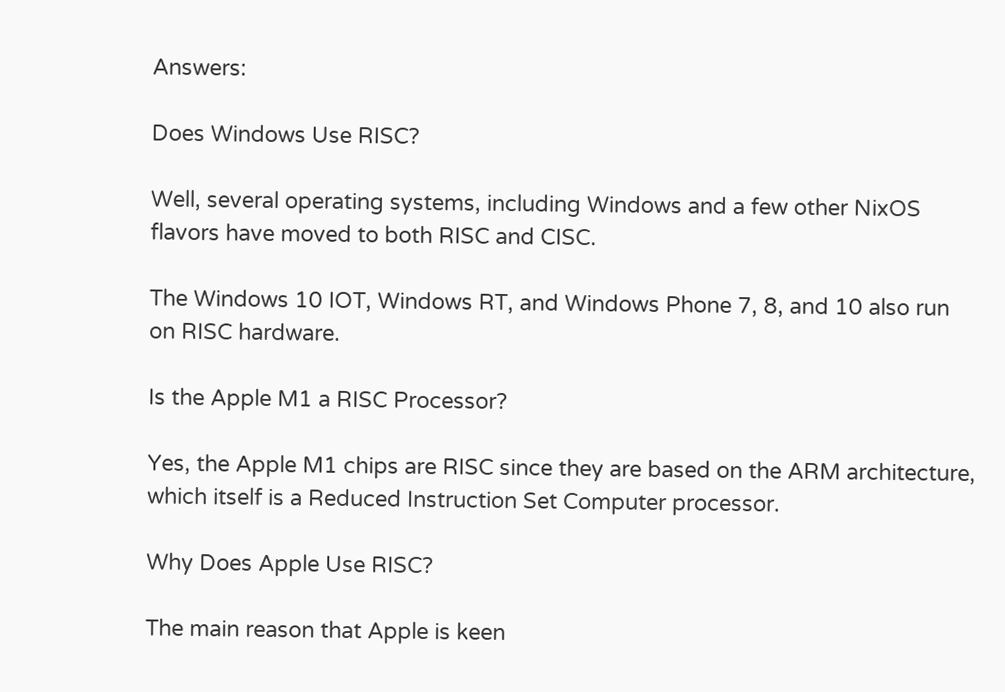Answers:

Does Windows Use RISC?

Well, several operating systems, including Windows and a few other NixOS flavors have moved to both RISC and CISC.

The Windows 10 IOT, Windows RT, and Windows Phone 7, 8, and 10 also run on RISC hardware.

Is the Apple M1 a RISC Processor?

Yes, the Apple M1 chips are RISC since they are based on the ARM architecture, which itself is a Reduced Instruction Set Computer processor.

Why Does Apple Use RISC?

The main reason that Apple is keen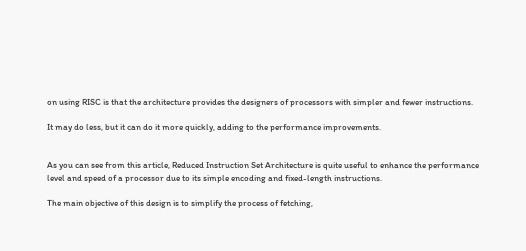on using RISC is that the architecture provides the designers of processors with simpler and fewer instructions.

It may do less, but it can do it more quickly, adding to the performance improvements.


As you can see from this article, Reduced Instruction Set Architecture is quite useful to enhance the performance level and speed of a processor due to its simple encoding and fixed-length instructions.

The main objective of this design is to simplify the process of fetching,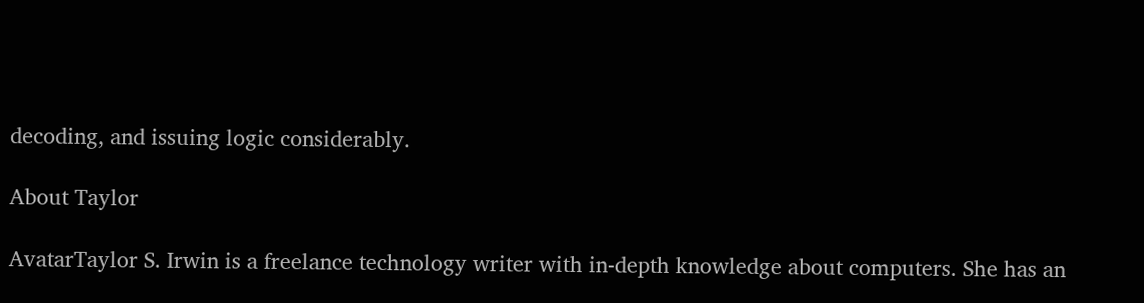decoding, and issuing logic considerably.

About Taylor

AvatarTaylor S. Irwin is a freelance technology writer with in-depth knowledge about computers. She has an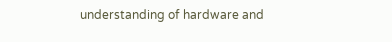understanding of hardware and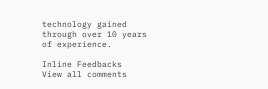technology gained through over 10 years of experience.

Inline Feedbacks
View all comments